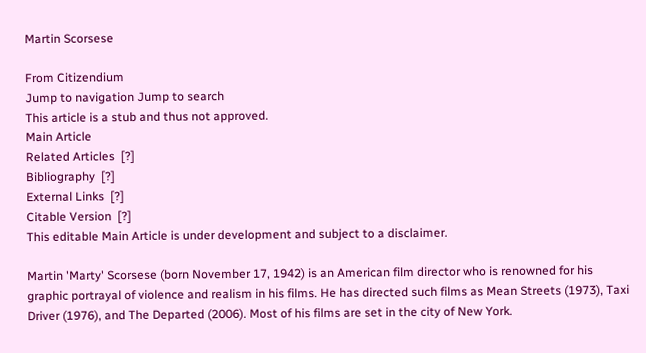Martin Scorsese

From Citizendium
Jump to navigation Jump to search
This article is a stub and thus not approved.
Main Article
Related Articles  [?]
Bibliography  [?]
External Links  [?]
Citable Version  [?]
This editable Main Article is under development and subject to a disclaimer.

Martin 'Marty' Scorsese (born November 17, 1942) is an American film director who is renowned for his graphic portrayal of violence and realism in his films. He has directed such films as Mean Streets (1973), Taxi Driver (1976), and The Departed (2006). Most of his films are set in the city of New York.